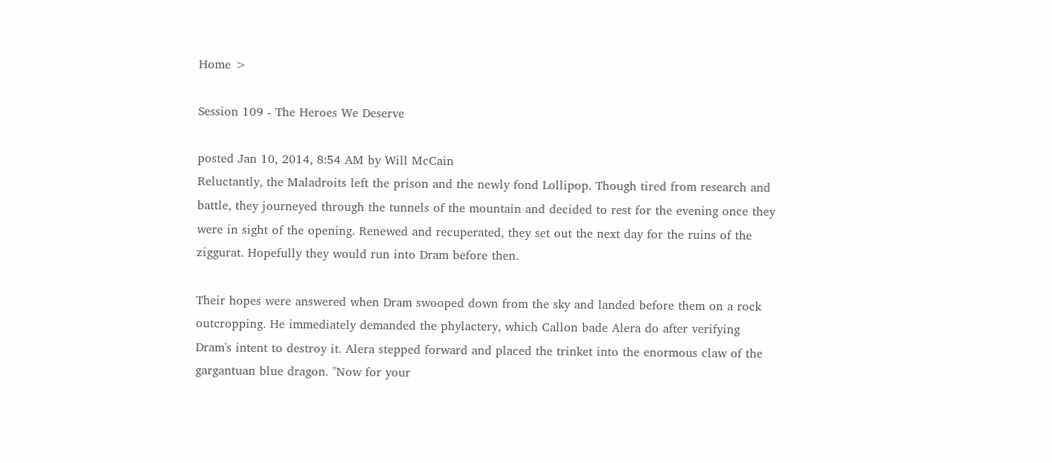Home >

Session 109 - The Heroes We Deserve

posted Jan 10, 2014, 8:54 AM by Will McCain
Reluctantly, the Maladroits left the prison and the newly fond Lollipop. Though tired from research and battle, they journeyed through the tunnels of the mountain and decided to rest for the evening once they were in sight of the opening. Renewed and recuperated, they set out the next day for the ruins of the ziggurat. Hopefully they would run into Dram before then.

Their hopes were answered when Dram swooped down from the sky and landed before them on a rock outcropping. He immediately demanded the phylactery, which Callon bade Alera do after verifying Dram's intent to destroy it. Alera stepped forward and placed the trinket into the enormous claw of the gargantuan blue dragon. "Now for your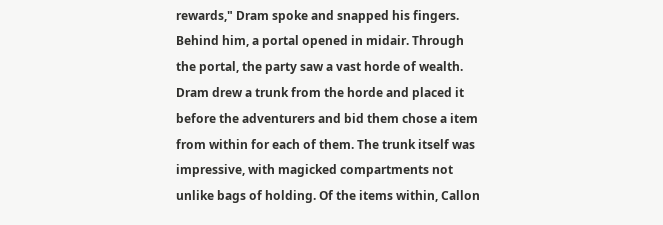rewards," Dram spoke and snapped his fingers. Behind him, a portal opened in midair. Through the portal, the party saw a vast horde of wealth. Dram drew a trunk from the horde and placed it before the adventurers and bid them chose a item from within for each of them. The trunk itself was impressive, with magicked compartments not unlike bags of holding. Of the items within, Callon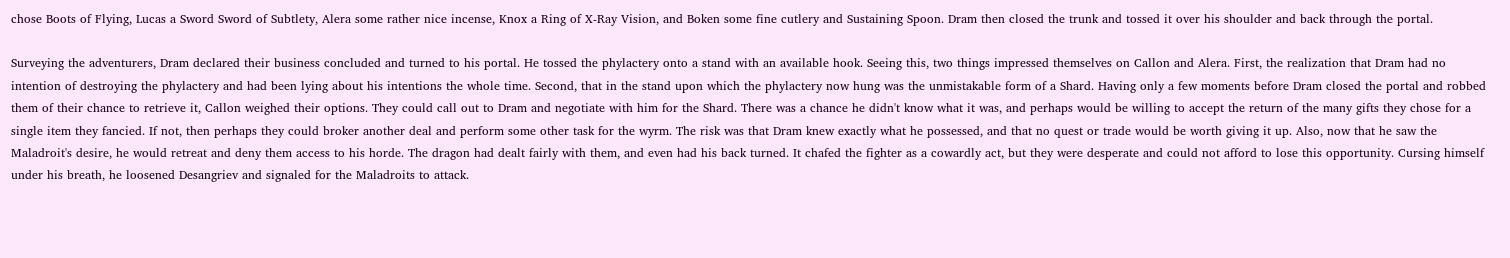chose Boots of Flying, Lucas a Sword Sword of Subtlety, Alera some rather nice incense, Knox a Ring of X-Ray Vision, and Boken some fine cutlery and Sustaining Spoon. Dram then closed the trunk and tossed it over his shoulder and back through the portal.

Surveying the adventurers, Dram declared their business concluded and turned to his portal. He tossed the phylactery onto a stand with an available hook. Seeing this, two things impressed themselves on Callon and Alera. First, the realization that Dram had no intention of destroying the phylactery and had been lying about his intentions the whole time. Second, that in the stand upon which the phylactery now hung was the unmistakable form of a Shard. Having only a few moments before Dram closed the portal and robbed them of their chance to retrieve it, Callon weighed their options. They could call out to Dram and negotiate with him for the Shard. There was a chance he didn't know what it was, and perhaps would be willing to accept the return of the many gifts they chose for a single item they fancied. If not, then perhaps they could broker another deal and perform some other task for the wyrm. The risk was that Dram knew exactly what he possessed, and that no quest or trade would be worth giving it up. Also, now that he saw the Maladroit's desire, he would retreat and deny them access to his horde. The dragon had dealt fairly with them, and even had his back turned. It chafed the fighter as a cowardly act, but they were desperate and could not afford to lose this opportunity. Cursing himself under his breath, he loosened Desangriev and signaled for the Maladroits to attack.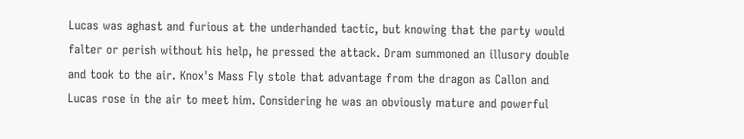Lucas was aghast and furious at the underhanded tactic, but knowing that the party would falter or perish without his help, he pressed the attack. Dram summoned an illusory double and took to the air. Knox's Mass Fly stole that advantage from the dragon as Callon and Lucas rose in the air to meet him. Considering he was an obviously mature and powerful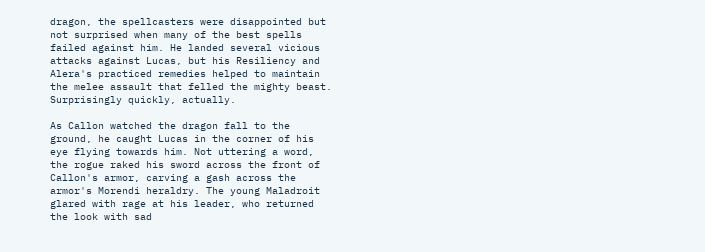dragon, the spellcasters were disappointed but not surprised when many of the best spells failed against him. He landed several vicious attacks against Lucas, but his Resiliency and Alera's practiced remedies helped to maintain the melee assault that felled the mighty beast. Surprisingly quickly, actually.

As Callon watched the dragon fall to the ground, he caught Lucas in the corner of his eye flying towards him. Not uttering a word, the rogue raked his sword across the front of Callon's armor, carving a gash across the armor's Morendi heraldry. The young Maladroit glared with rage at his leader, who returned the look with sad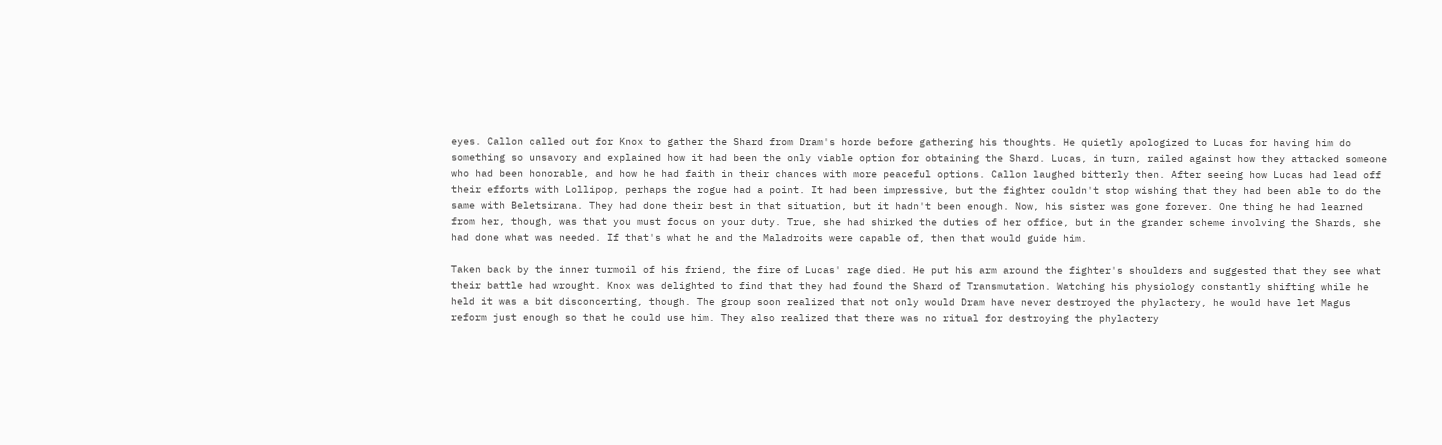eyes. Callon called out for Knox to gather the Shard from Dram's horde before gathering his thoughts. He quietly apologized to Lucas for having him do something so unsavory and explained how it had been the only viable option for obtaining the Shard. Lucas, in turn, railed against how they attacked someone who had been honorable, and how he had faith in their chances with more peaceful options. Callon laughed bitterly then. After seeing how Lucas had lead off their efforts with Lollipop, perhaps the rogue had a point. It had been impressive, but the fighter couldn't stop wishing that they had been able to do the same with Beletsirana. They had done their best in that situation, but it hadn't been enough. Now, his sister was gone forever. One thing he had learned from her, though, was that you must focus on your duty. True, she had shirked the duties of her office, but in the grander scheme involving the Shards, she had done what was needed. If that's what he and the Maladroits were capable of, then that would guide him.

Taken back by the inner turmoil of his friend, the fire of Lucas' rage died. He put his arm around the fighter's shoulders and suggested that they see what their battle had wrought. Knox was delighted to find that they had found the Shard of Transmutation. Watching his physiology constantly shifting while he held it was a bit disconcerting, though. The group soon realized that not only would Dram have never destroyed the phylactery, he would have let Magus reform just enough so that he could use him. They also realized that there was no ritual for destroying the phylactery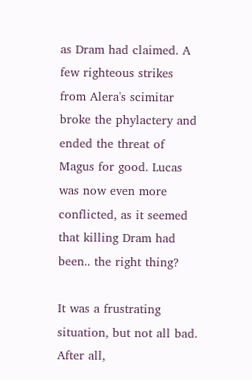as Dram had claimed. A few righteous strikes from Alera's scimitar broke the phylactery and ended the threat of Magus for good. Lucas was now even more conflicted, as it seemed that killing Dram had been.. the right thing?

It was a frustrating situation, but not all bad. After all,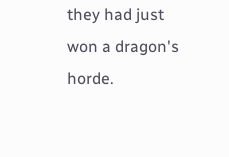they had just won a dragon's horde.